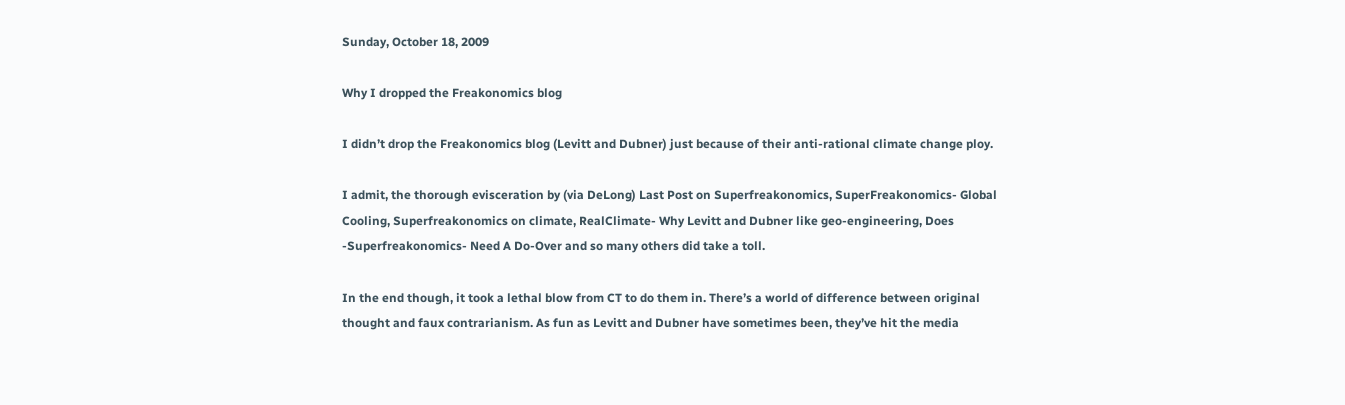Sunday, October 18, 2009

Why I dropped the Freakonomics blog

I didn’t drop the Freakonomics blog (Levitt and Dubner) just because of their anti-rational climate change ploy.

I admit, the thorough evisceration by (via DeLong) Last Post on Superfreakonomics, SuperFreakonomics- Global Cooling, Superfreakonomics on climate, RealClimate- Why Levitt and Dubner like geo-engineering, Does -Superfreakonomics- Need A Do-Over and so many others did take a toll.

In the end though, it took a lethal blow from CT to do them in. There’s a world of difference between original thought and faux contrarianism. As fun as Levitt and Dubner have sometimes been, they’ve hit the media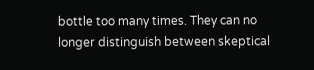bottle too many times. They can no longer distinguish between skeptical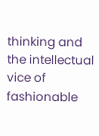thinking and the intellectual vice of fashionable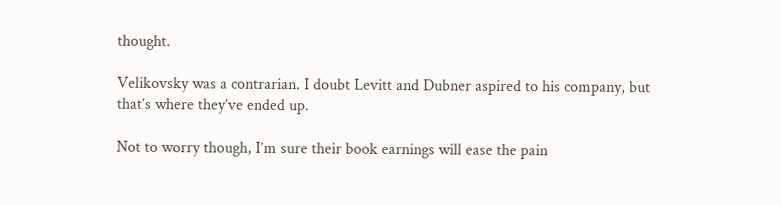thought.

Velikovsky was a contrarian. I doubt Levitt and Dubner aspired to his company, but that’s where they’ve ended up.

Not to worry though, I’m sure their book earnings will ease the pain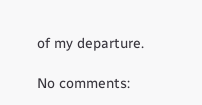of my departure.

No comments: